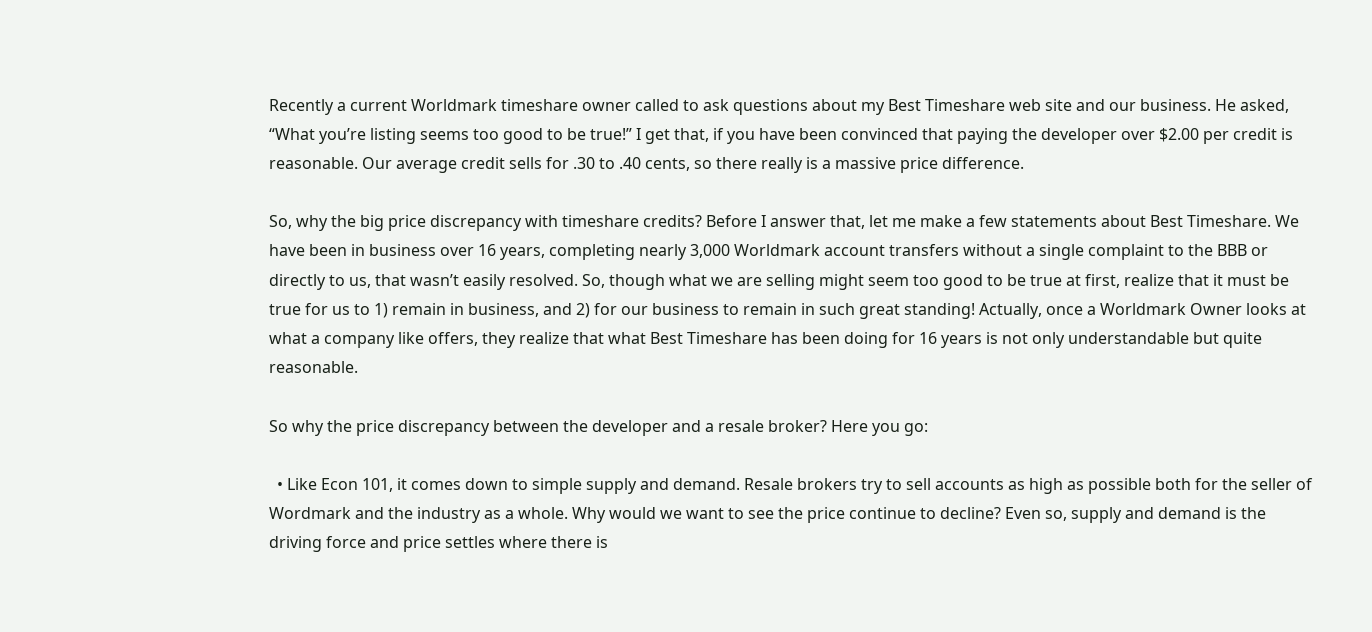Recently a current Worldmark timeshare owner called to ask questions about my Best Timeshare web site and our business. He asked, “What you’re listing seems too good to be true!” I get that, if you have been convinced that paying the developer over $2.00 per credit is reasonable. Our average credit sells for .30 to .40 cents, so there really is a massive price difference.

So, why the big price discrepancy with timeshare credits? Before I answer that, let me make a few statements about Best Timeshare. We have been in business over 16 years, completing nearly 3,000 Worldmark account transfers without a single complaint to the BBB or directly to us, that wasn’t easily resolved. So, though what we are selling might seem too good to be true at first, realize that it must be true for us to 1) remain in business, and 2) for our business to remain in such great standing! Actually, once a Worldmark Owner looks at what a company like offers, they realize that what Best Timeshare has been doing for 16 years is not only understandable but quite reasonable.

So why the price discrepancy between the developer and a resale broker? Here you go:

  • Like Econ 101, it comes down to simple supply and demand. Resale brokers try to sell accounts as high as possible both for the seller of Wordmark and the industry as a whole. Why would we want to see the price continue to decline? Even so, supply and demand is the driving force and price settles where there is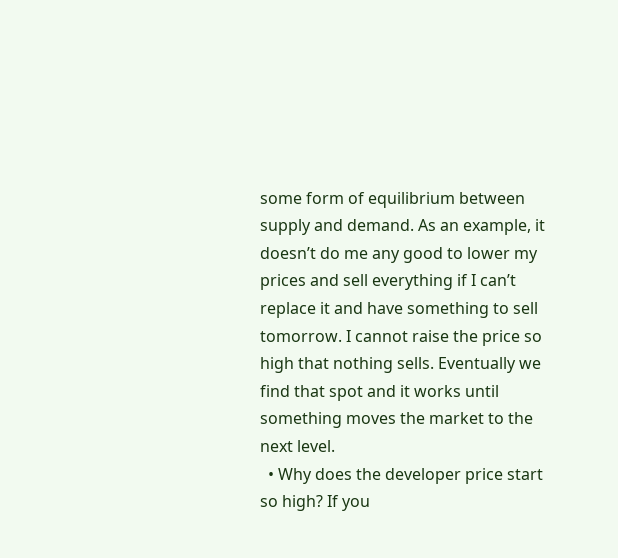some form of equilibrium between supply and demand. As an example, it doesn’t do me any good to lower my prices and sell everything if I can’t replace it and have something to sell tomorrow. I cannot raise the price so high that nothing sells. Eventually we find that spot and it works until something moves the market to the next level.
  • Why does the developer price start so high? If you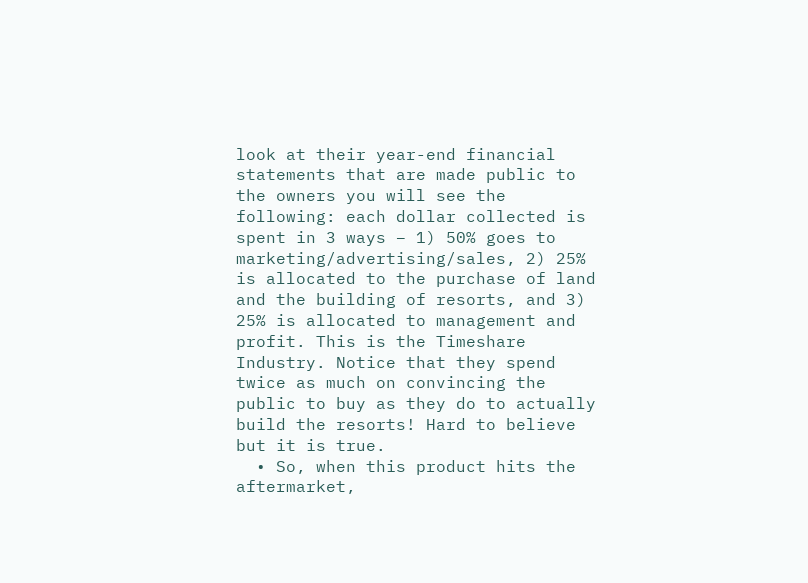look at their year-end financial statements that are made public to the owners you will see the following: each dollar collected is spent in 3 ways – 1) 50% goes to marketing/advertising/sales, 2) 25% is allocated to the purchase of land and the building of resorts, and 3) 25% is allocated to management and profit. This is the Timeshare Industry. Notice that they spend twice as much on convincing the public to buy as they do to actually build the resorts! Hard to believe but it is true.
  • So, when this product hits the aftermarket,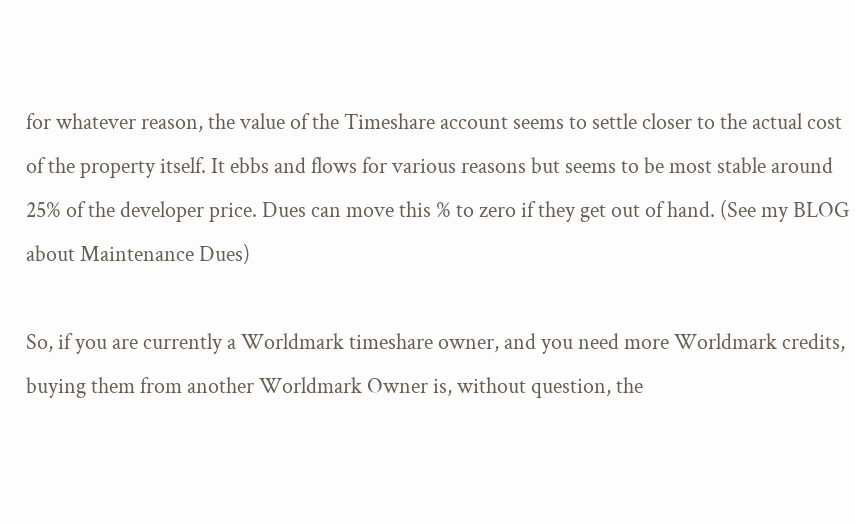for whatever reason, the value of the Timeshare account seems to settle closer to the actual cost of the property itself. It ebbs and flows for various reasons but seems to be most stable around 25% of the developer price. Dues can move this % to zero if they get out of hand. (See my BLOG about Maintenance Dues)

So, if you are currently a Worldmark timeshare owner, and you need more Worldmark credits, buying them from another Worldmark Owner is, without question, the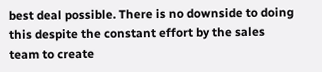best deal possible. There is no downside to doing this despite the constant effort by the sales team to create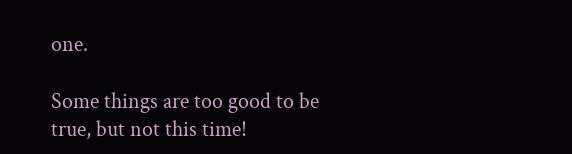one.

Some things are too good to be true, but not this time!